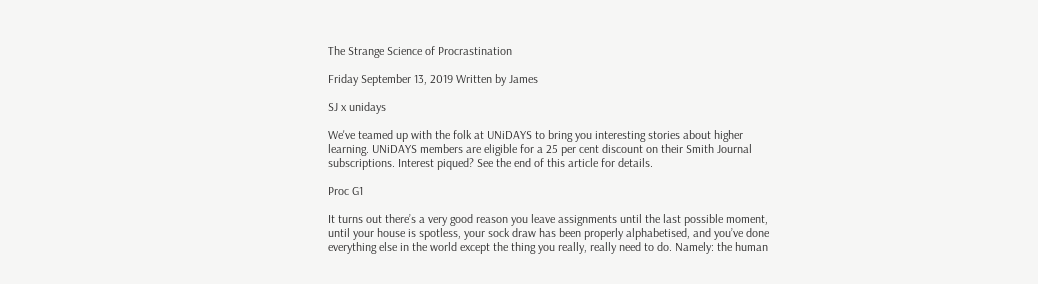The Strange Science of Procrastination

Friday September 13, 2019 Written by James

SJ x unidays

We've teamed up with the folk at UNiDAYS to bring you interesting stories about higher learning. UNiDAYS members are eligible for a 25 per cent discount on their Smith Journal subscriptions. Interest piqued? See the end of this article for details.

Proc G1

It turns out there’s a very good reason you leave assignments until the last possible moment, until your house is spotless, your sock draw has been properly alphabetised, and you’ve done everything else in the world except the thing you really, really need to do. Namely: the human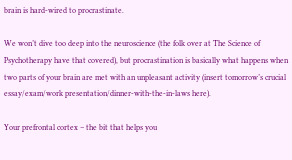brain is hard-wired to procrastinate.

We won’t dive too deep into the neuroscience (the folk over at The Science of Psychotherapy have that covered), but procrastination is basically what happens when two parts of your brain are met with an unpleasant activity (insert tomorrow’s crucial essay/exam/work presentation/dinner-with-the-in-laws here).

Your prefrontal cortex – the bit that helps you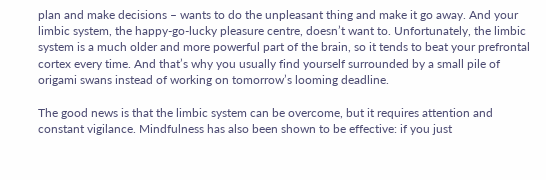plan and make decisions – wants to do the unpleasant thing and make it go away. And your limbic system, the happy-go-lucky pleasure centre, doesn’t want to. Unfortunately, the limbic system is a much older and more powerful part of the brain, so it tends to beat your prefrontal cortex every time. And that’s why you usually find yourself surrounded by a small pile of origami swans instead of working on tomorrow’s looming deadline.

The good news is that the limbic system can be overcome, but it requires attention and constant vigilance. Mindfulness has also been shown to be effective: if you just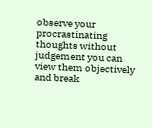observe your procrastinating thoughts without judgement you can view them objectively and break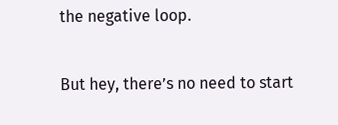the negative loop.

But hey, there’s no need to start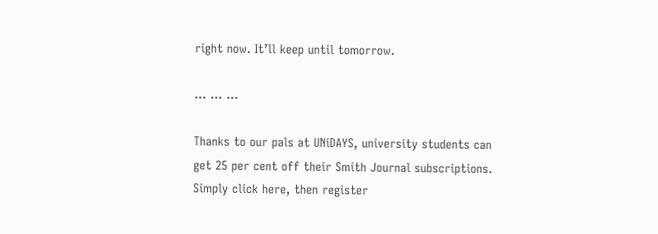right now. It’ll keep until tomorrow.

... ... ...

Thanks to our pals at UNiDAYS, university students can get 25 per cent off their Smith Journal subscriptions. Simply click here, then register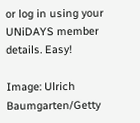or log in using your UNiDAYS member details. Easy!

Image: Ulrich Baumgarten/Getty